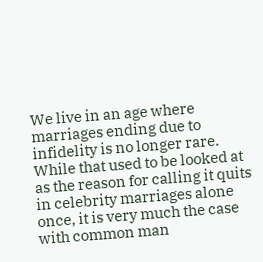We live in an age where marriages ending due to infidelity is no longer rare. While that used to be looked at as the reason for calling it quits in celebrity marriages alone once, it is very much the case with common man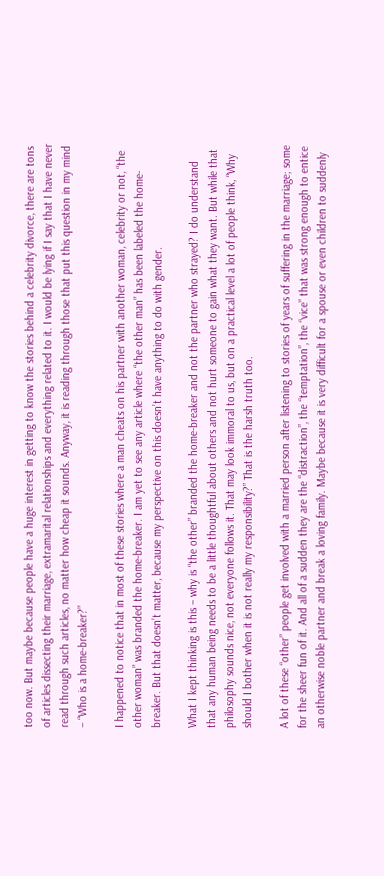too now. But maybe because people have a huge interest in getting to know the stories behind a celebrity divorce, there are tons of articles dissecting their marriage, extramarital relationships and everything related to it. I would be lying if I say that I have never read through such articles, no matter how cheap it sounds. Anyway, it is reading through those that put this question in my mind – “Who is a home-breaker?”

I happened to notice that in most of these stories where a man cheats on his partner with another woman, celebrity or not, “the other woman” was branded the home-breaker. I am yet to see any article where “the other man” has been labeled the home-breaker. But that doesn’t matter, because my perspective on this doesn’t have anything to do with gender.

What I kept thinking is this – why is “the other” branded the home-breaker and not the partner who strayed? I do understand that any human being needs to be a little thoughtful about others and not hurt someone to gain what they want. But while that philosophy sounds nice, not everyone follows it. That may look immoral to us, but on a practical level a lot of people think, “Why should I bother when it is not really my responsibility?” That is the harsh truth too.

A lot of these “other” people get involved with a married person after listening to stories of years of suffering in the marriage; some for the sheer fun of it. And all of a sudden they are the “distraction”, the “temptation”, the “vice” that was strong enough to entice an otherwise noble partner and break a loving family. Maybe because it is very difficult for a spouse or even children to suddenly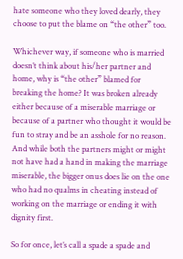hate someone who they loved dearly, they choose to put the blame on “the other” too.

Whichever way, if someone who is married doesn’t think about his/her partner and home, why is “the other” blamed for breaking the home? It was broken already either because of a miserable marriage or because of a partner who thought it would be fun to stray and be an asshole for no reason. And while both the partners might or might not have had a hand in making the marriage miserable, the bigger onus does lie on the one who had no qualms in cheating instead of working on the marriage or ending it with dignity first.

So for once, let’s call a spade a spade and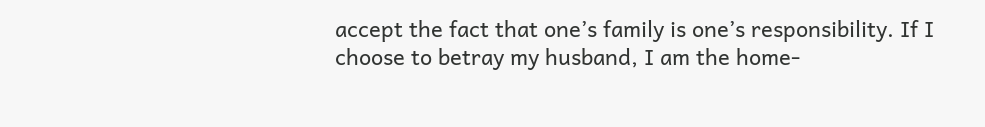accept the fact that one’s family is one’s responsibility. If I choose to betray my husband, I am the home-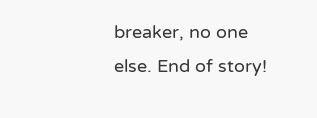breaker, no one else. End of story!